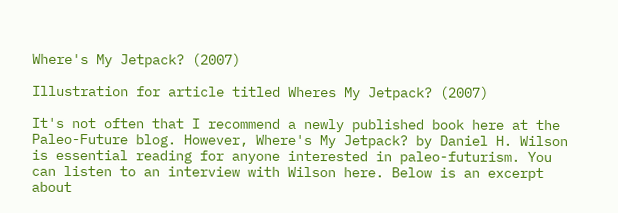Where's My Jetpack? (2007)

Illustration for article titled Wheres My Jetpack? (2007)

It's not often that I recommend a newly published book here at the Paleo-Future blog. However, Where's My Jetpack? by Daniel H. Wilson is essential reading for anyone interested in paleo-futurism. You can listen to an interview with Wilson here. Below is an excerpt about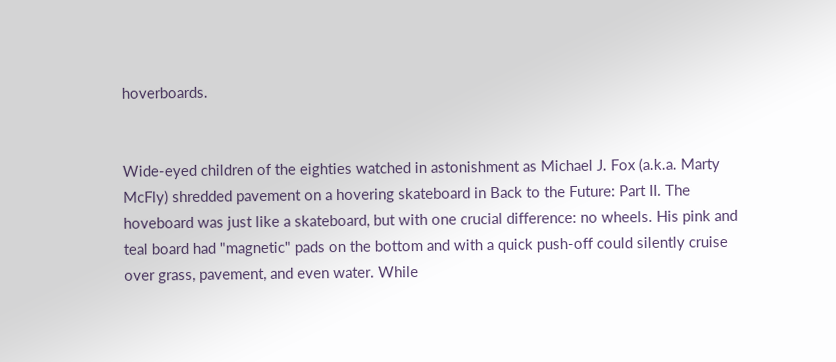hoverboards.


Wide-eyed children of the eighties watched in astonishment as Michael J. Fox (a.k.a. Marty McFly) shredded pavement on a hovering skateboard in Back to the Future: Part II. The hoveboard was just like a skateboard, but with one crucial difference: no wheels. His pink and teal board had "magnetic" pads on the bottom and with a quick push-off could silently cruise over grass, pavement, and even water. While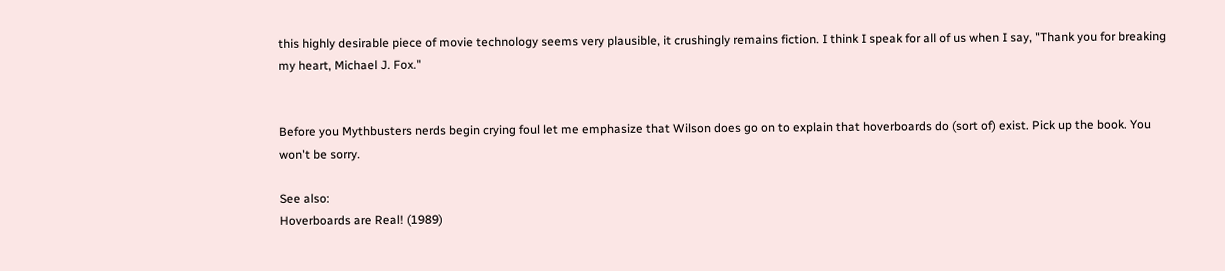this highly desirable piece of movie technology seems very plausible, it crushingly remains fiction. I think I speak for all of us when I say, "Thank you for breaking my heart, Michael J. Fox."


Before you Mythbusters nerds begin crying foul let me emphasize that Wilson does go on to explain that hoverboards do (sort of) exist. Pick up the book. You won't be sorry.

See also:
Hoverboards are Real! (1989)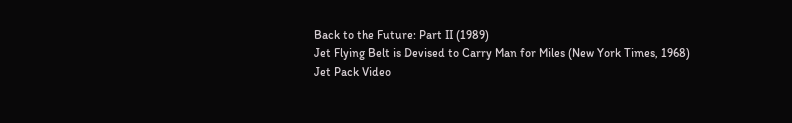Back to the Future: Part II (1989)
Jet Flying Belt is Devised to Carry Man for Miles (New York Times, 1968)
Jet Pack Video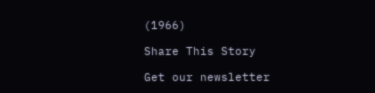(1966)

Share This Story

Get our newsletter